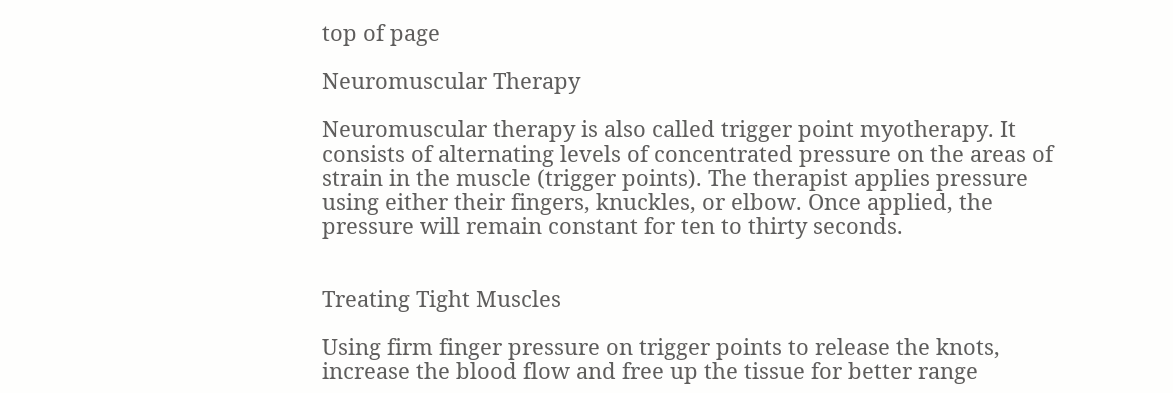top of page

Neuromuscular Therapy

Neuromuscular therapy is also called trigger point myotherapy. It consists of alternating levels of concentrated pressure on the areas of strain in the muscle (trigger points). The therapist applies pressure using either their fingers, knuckles, or elbow. Once applied, the pressure will remain constant for ten to thirty seconds.


Treating Tight Muscles

Using firm finger pressure on trigger points to release the knots, increase the blood flow and free up the tissue for better range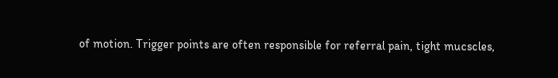of motion. Trigger points are often responsible for referral pain, tight mucscles,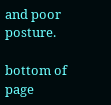and poor posture.

bottom of page